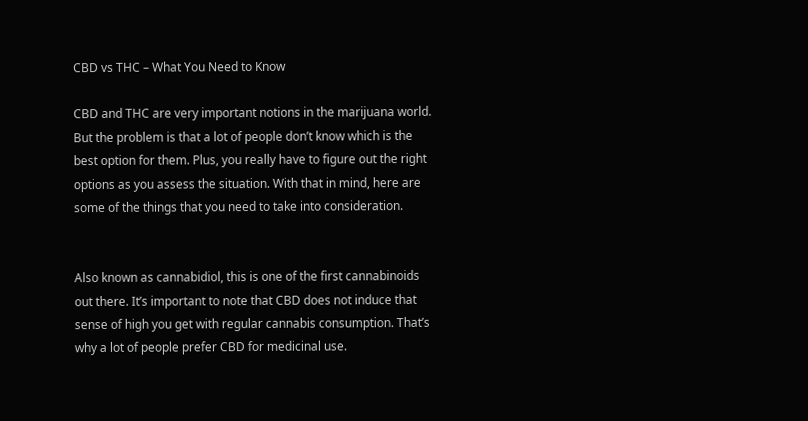CBD vs THC – What You Need to Know

CBD and THC are very important notions in the marijuana world. But the problem is that a lot of people don’t know which is the best option for them. Plus, you really have to figure out the right options as you assess the situation. With that in mind, here are some of the things that you need to take into consideration.


Also known as cannabidiol, this is one of the first cannabinoids out there. It’s important to note that CBD does not induce that sense of high you get with regular cannabis consumption. That’s why a lot of people prefer CBD for medicinal use.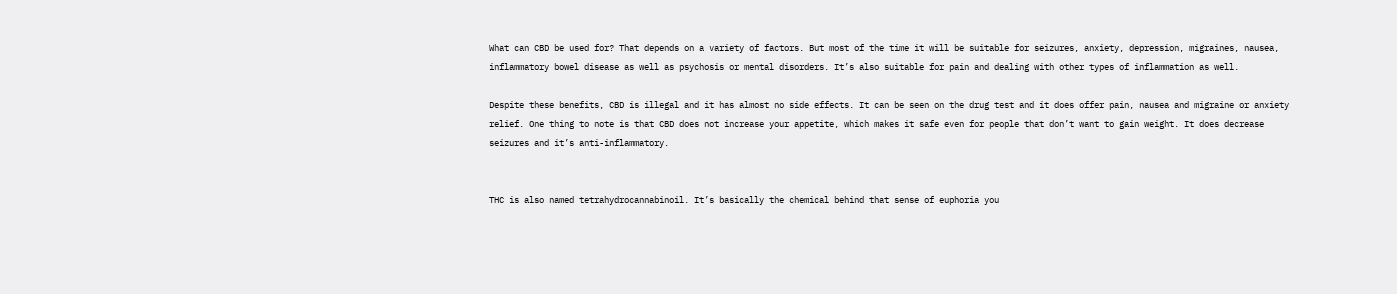What can CBD be used for? That depends on a variety of factors. But most of the time it will be suitable for seizures, anxiety, depression, migraines, nausea, inflammatory bowel disease as well as psychosis or mental disorders. It’s also suitable for pain and dealing with other types of inflammation as well.

Despite these benefits, CBD is illegal and it has almost no side effects. It can be seen on the drug test and it does offer pain, nausea and migraine or anxiety relief. One thing to note is that CBD does not increase your appetite, which makes it safe even for people that don’t want to gain weight. It does decrease seizures and it’s anti-inflammatory.


THC is also named tetrahydrocannabinoil. It’s basically the chemical behind that sense of euphoria you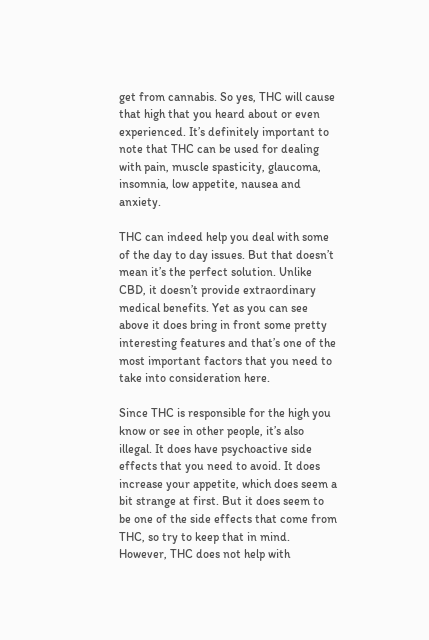get from cannabis. So yes, THC will cause that high that you heard about or even experienced. It’s definitely important to note that THC can be used for dealing with pain, muscle spasticity, glaucoma, insomnia, low appetite, nausea and anxiety.

THC can indeed help you deal with some of the day to day issues. But that doesn’t mean it’s the perfect solution. Unlike CBD, it doesn’t provide extraordinary medical benefits. Yet as you can see above it does bring in front some pretty interesting features and that’s one of the most important factors that you need to take into consideration here.

Since THC is responsible for the high you know or see in other people, it’s also illegal. It does have psychoactive side effects that you need to avoid. It does increase your appetite, which does seem a bit strange at first. But it does seem to be one of the side effects that come from THC, so try to keep that in mind. However, THC does not help with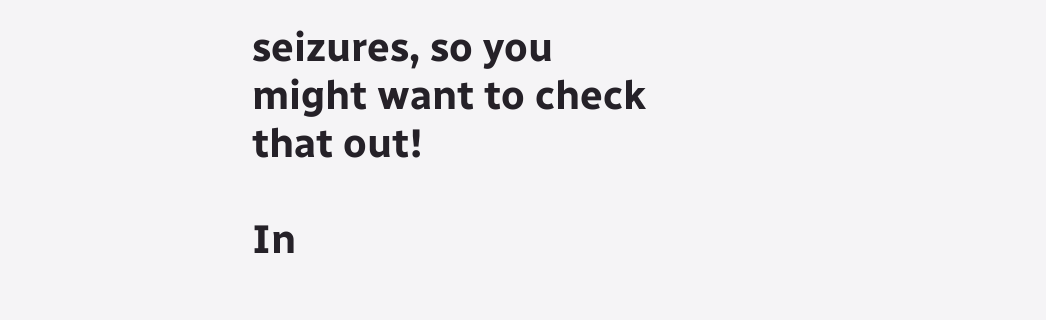seizures, so you might want to check that out!

In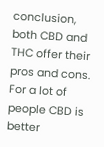conclusion, both CBD and THC offer their pros and cons. For a lot of people CBD is better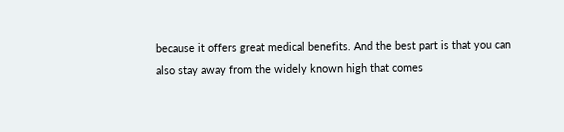because it offers great medical benefits. And the best part is that you can also stay away from the widely known high that comes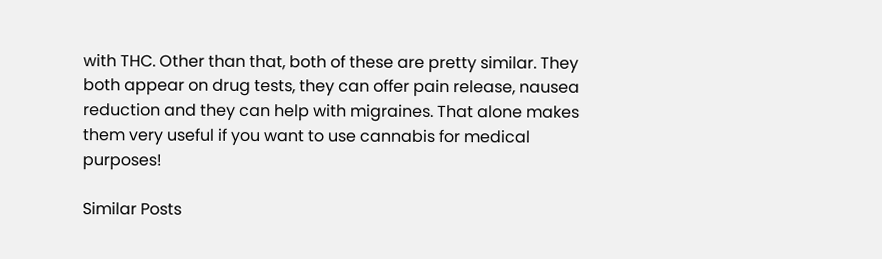with THC. Other than that, both of these are pretty similar. They both appear on drug tests, they can offer pain release, nausea reduction and they can help with migraines. That alone makes them very useful if you want to use cannabis for medical purposes!

Similar Posts